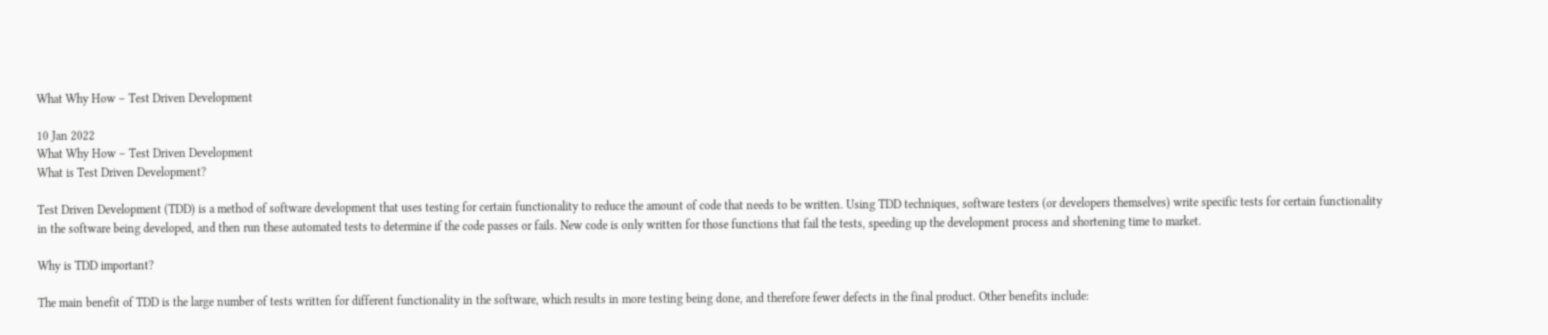What Why How – Test Driven Development

10 Jan 2022
What Why How – Test Driven Development
What is Test Driven Development?

Test Driven Development (TDD) is a method of software development that uses testing for certain functionality to reduce the amount of code that needs to be written. Using TDD techniques, software testers (or developers themselves) write specific tests for certain functionality in the software being developed, and then run these automated tests to determine if the code passes or fails. New code is only written for those functions that fail the tests, speeding up the development process and shortening time to market.

Why is TDD important?

The main benefit of TDD is the large number of tests written for different functionality in the software, which results in more testing being done, and therefore fewer defects in the final product. Other benefits include: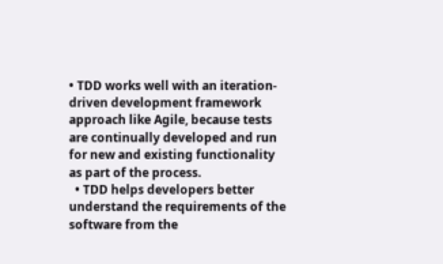• TDD works well with an iteration-driven development framework approach like Agile, because tests are continually developed and run for new and existing functionality as part of the process.
  • TDD helps developers better understand the requirements of the software from the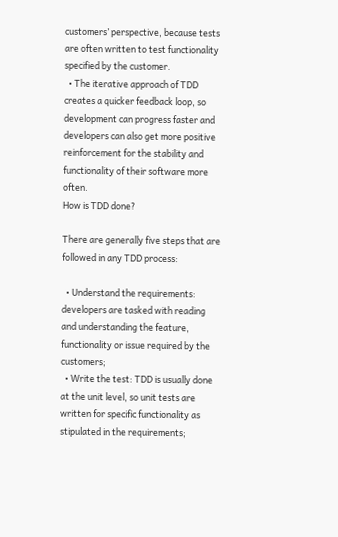customers’ perspective, because tests are often written to test functionality specified by the customer.
  • The iterative approach of TDD creates a quicker feedback loop, so development can progress faster and developers can also get more positive reinforcement for the stability and functionality of their software more often.
How is TDD done?

There are generally five steps that are followed in any TDD process:

  • Understand the requirements: developers are tasked with reading and understanding the feature, functionality or issue required by the customers;
  • Write the test: TDD is usually done at the unit level, so unit tests are written for specific functionality as stipulated in the requirements;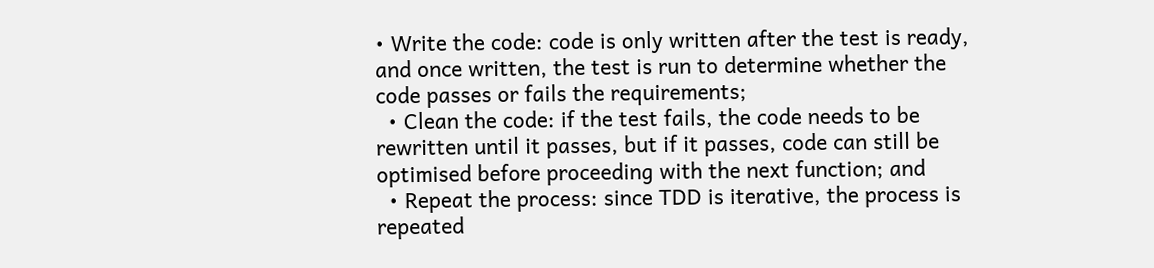• Write the code: code is only written after the test is ready, and once written, the test is run to determine whether the code passes or fails the requirements;
  • Clean the code: if the test fails, the code needs to be rewritten until it passes, but if it passes, code can still be optimised before proceeding with the next function; and
  • Repeat the process: since TDD is iterative, the process is repeated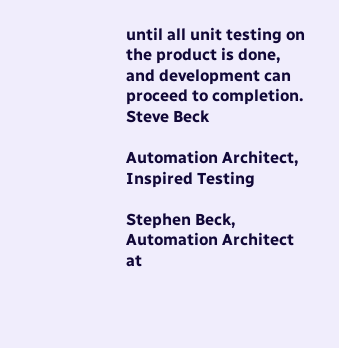until all unit testing on the product is done, and development can proceed to completion.
Steve Beck

Automation Architect, Inspired Testing

Stephen Beck, Automation Architect at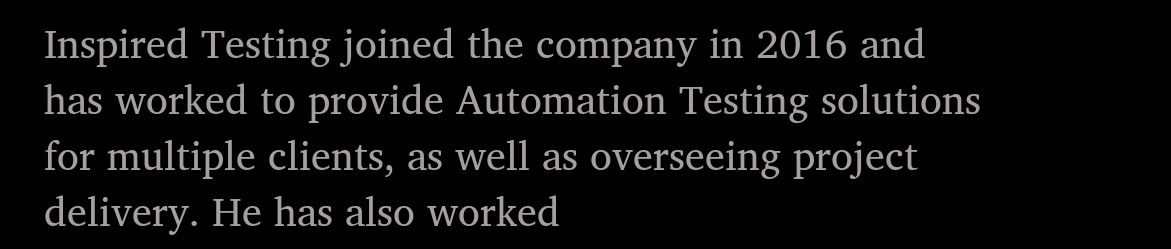Inspired Testing joined the company in 2016 and has worked to provide Automation Testing solutions for multiple clients, as well as overseeing project delivery. He has also worked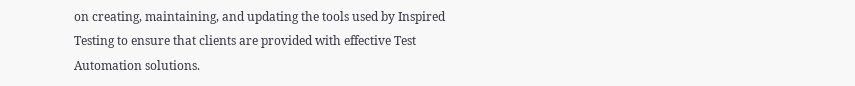on creating, maintaining, and updating the tools used by Inspired Testing to ensure that clients are provided with effective Test Automation solutions.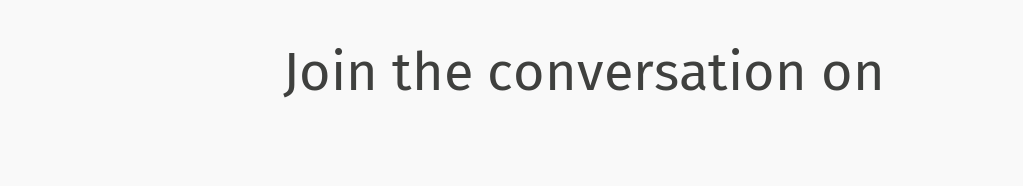Join the conversation on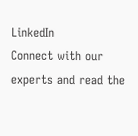LinkedIn
Connect with our experts and read the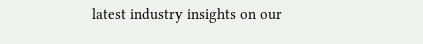latest industry insights on our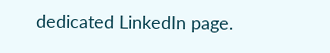dedicated LinkedIn page.